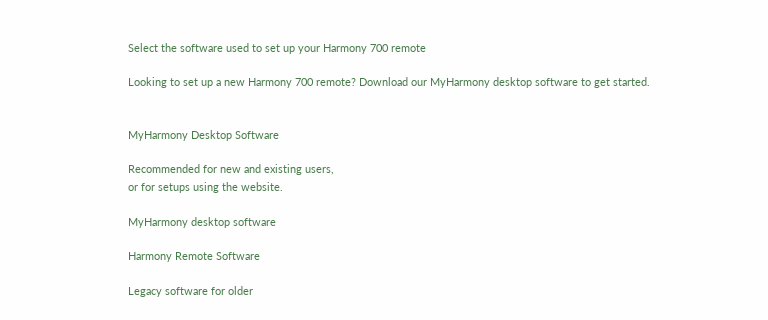Select the software used to set up your Harmony 700 remote

Looking to set up a new Harmony 700 remote? Download our MyHarmony desktop software to get started.


MyHarmony Desktop Software

Recommended for new and existing users,
or for setups using the website.

MyHarmony desktop software

Harmony Remote Software

Legacy software for older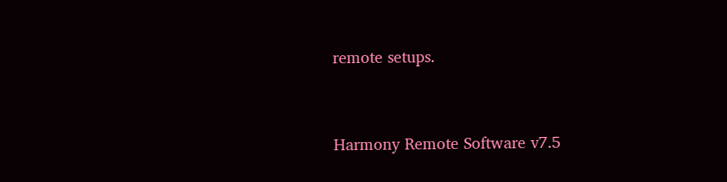remote setups.


Harmony Remote Software v7.5